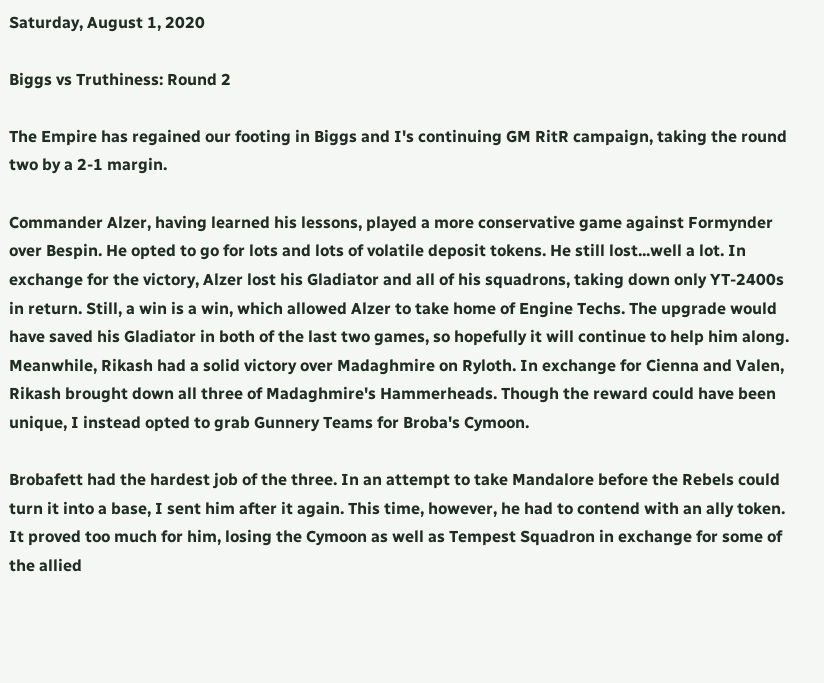Saturday, August 1, 2020

Biggs vs Truthiness: Round 2

The Empire has regained our footing in Biggs and I's continuing GM RitR campaign, taking the round two by a 2-1 margin.

Commander Alzer, having learned his lessons, played a more conservative game against Formynder over Bespin. He opted to go for lots and lots of volatile deposit tokens. He still lost...well a lot. In exchange for the victory, Alzer lost his Gladiator and all of his squadrons, taking down only YT-2400s in return. Still, a win is a win, which allowed Alzer to take home of Engine Techs. The upgrade would have saved his Gladiator in both of the last two games, so hopefully it will continue to help him along. Meanwhile, Rikash had a solid victory over Madaghmire on Ryloth. In exchange for Cienna and Valen, Rikash brought down all three of Madaghmire's Hammerheads. Though the reward could have been unique, I instead opted to grab Gunnery Teams for Broba's Cymoon.

Brobafett had the hardest job of the three. In an attempt to take Mandalore before the Rebels could turn it into a base, I sent him after it again. This time, however, he had to contend with an ally token. It proved too much for him, losing the Cymoon as well as Tempest Squadron in exchange for some of the allied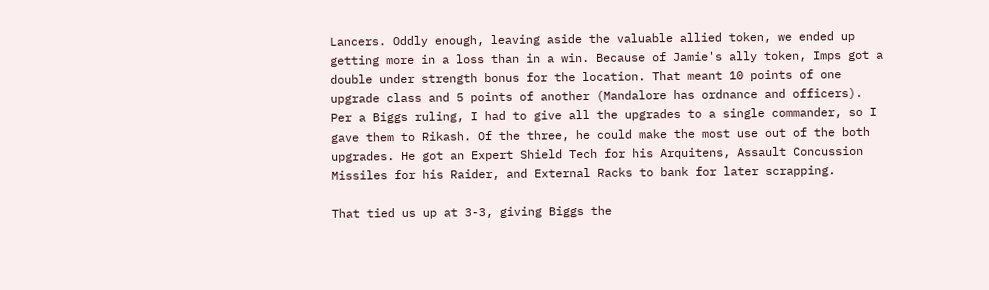Lancers. Oddly enough, leaving aside the valuable allied token, we ended up getting more in a loss than in a win. Because of Jamie's ally token, Imps got a double under strength bonus for the location. That meant 10 points of one upgrade class and 5 points of another (Mandalore has ordnance and officers). Per a Biggs ruling, I had to give all the upgrades to a single commander, so I gave them to Rikash. Of the three, he could make the most use out of the both upgrades. He got an Expert Shield Tech for his Arquitens, Assault Concussion Missiles for his Raider, and External Racks to bank for later scrapping.

That tied us up at 3-3, giving Biggs the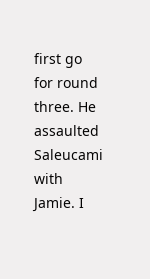first go for round three. He assaulted Saleucami with Jamie. I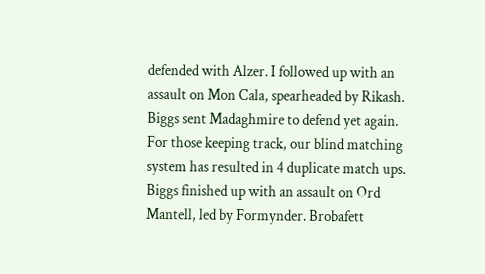defended with Alzer. I followed up with an assault on Mon Cala, spearheaded by Rikash. Biggs sent Madaghmire to defend yet again. For those keeping track, our blind matching system has resulted in 4 duplicate match ups. Biggs finished up with an assault on Ord Mantell, led by Formynder. Brobafett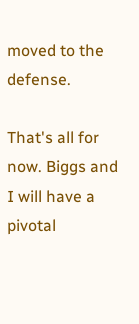moved to the defense.

That's all for now. Biggs and I will have a pivotal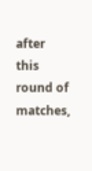after this round of matches,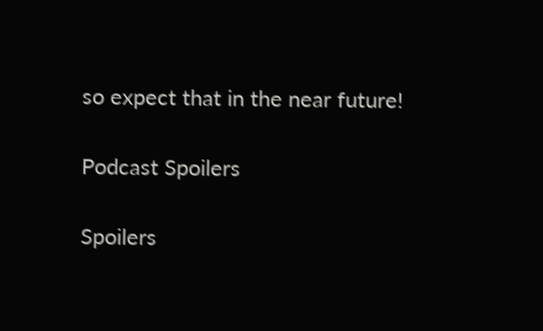so expect that in the near future!

Podcast Spoilers

Spoilers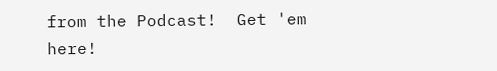from the Podcast!  Get 'em here!